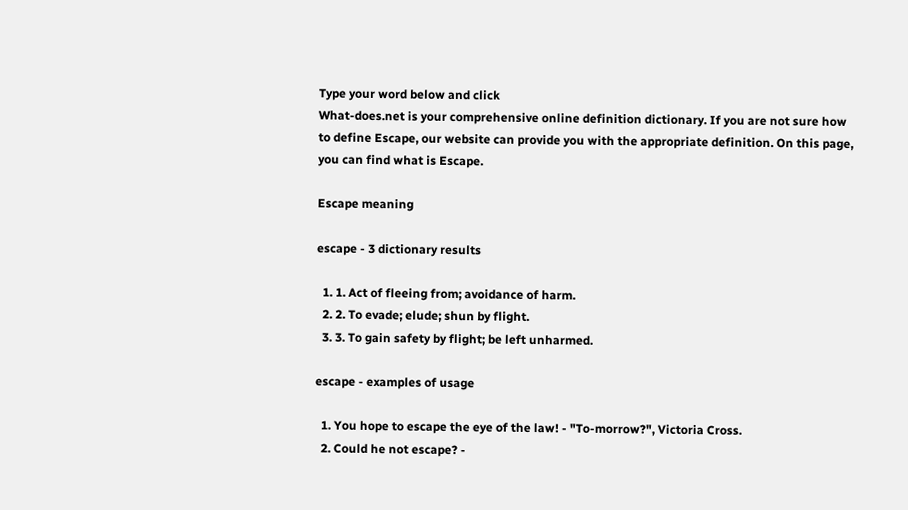Type your word below and click
What-does.net is your comprehensive online definition dictionary. If you are not sure how to define Escape, our website can provide you with the appropriate definition. On this page, you can find what is Escape.

Escape meaning

escape - 3 dictionary results

  1. 1. Act of fleeing from; avoidance of harm.
  2. 2. To evade; elude; shun by flight.
  3. 3. To gain safety by flight; be left unharmed.

escape - examples of usage

  1. You hope to escape the eye of the law! - "To-morrow?", Victoria Cross.
  2. Could he not escape? -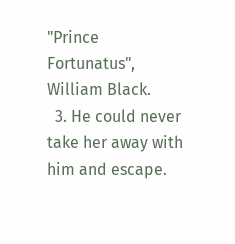"Prince Fortunatus", William Black.
  3. He could never take her away with him and escape.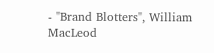- "Brand Blotters", William MacLeod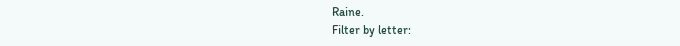Raine.
Filter by letter: